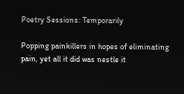Poetry Sessions: Temporarily

Popping painkillers in hopes of eliminating pain, yet all it did was nestle it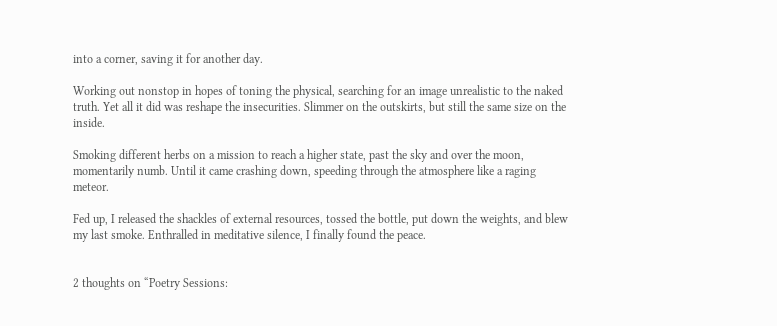into a corner, saving it for another day.

Working out nonstop in hopes of toning the physical, searching for an image unrealistic to the naked truth. Yet all it did was reshape the insecurities. Slimmer on the outskirts, but still the same size on the inside.

Smoking different herbs on a mission to reach a higher state, past the sky and over the moon, momentarily numb. Until it came crashing down, speeding through the atmosphere like a raging meteor.

Fed up, I released the shackles of external resources, tossed the bottle, put down the weights, and blew my last smoke. Enthralled in meditative silence, I finally found the peace.


2 thoughts on “Poetry Sessions: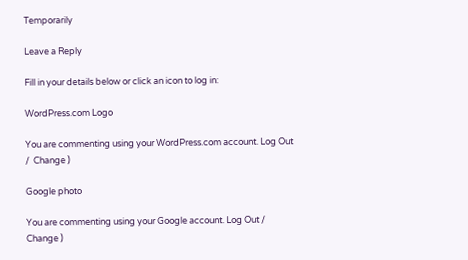Temporarily

Leave a Reply

Fill in your details below or click an icon to log in:

WordPress.com Logo

You are commenting using your WordPress.com account. Log Out /  Change )

Google photo

You are commenting using your Google account. Log Out /  Change )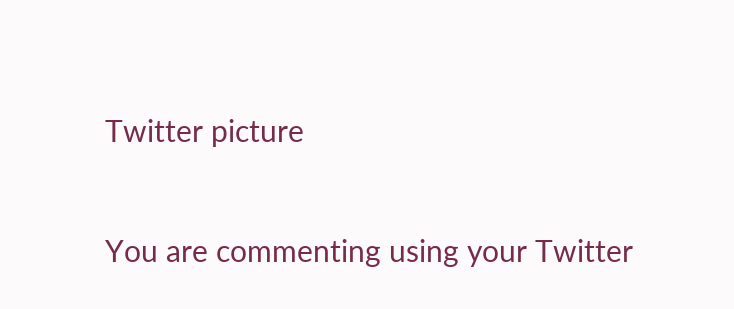Twitter picture

You are commenting using your Twitter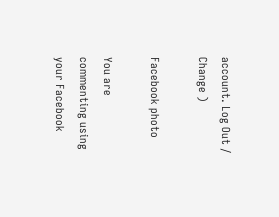account. Log Out /  Change )

Facebook photo

You are commenting using your Facebook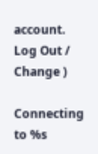account. Log Out /  Change )

Connecting to %s